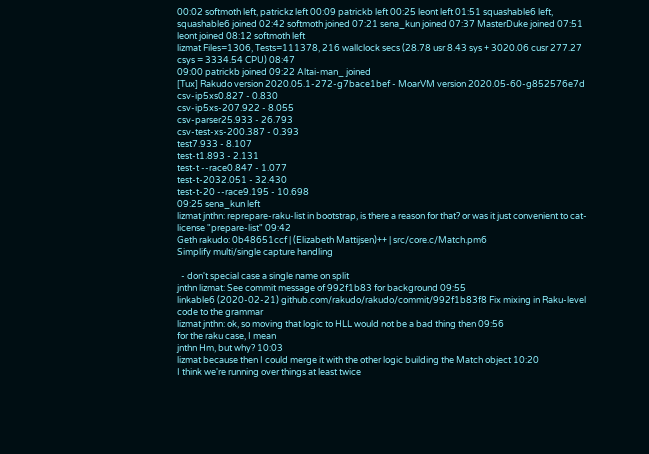00:02 softmoth left, patrickz left 00:09 patrickb left 00:25 leont left 01:51 squashable6 left, squashable6 joined 02:42 softmoth joined 07:21 sena_kun joined 07:37 MasterDuke joined 07:51 leont joined 08:12 softmoth left
lizmat Files=1306, Tests=111378, 216 wallclock secs (28.78 usr 8.43 sys + 3020.06 cusr 277.27 csys = 3334.54 CPU) 08:47
09:00 patrickb joined 09:22 Altai-man_ joined
[Tux] Rakudo version 2020.05.1-272-g7bace1bef - MoarVM version 2020.05-60-g852576e7d
csv-ip5xs0.827 - 0.830
csv-ip5xs-207.922 - 8.055
csv-parser25.933 - 26.793
csv-test-xs-200.387 - 0.393
test7.933 - 8.107
test-t1.893 - 2.131
test-t --race0.847 - 1.077
test-t-2032.051 - 32.430
test-t-20 --race9.195 - 10.698
09:25 sena_kun left
lizmat jnthn: reprepare-raku-list in bootstrap, is there a reason for that? or was it just convenient to cat-license "prepare-list" 09:42
Geth rakudo: 0b48651ccf | (Elizabeth Mattijsen)++ | src/core.c/Match.pm6
Simplify multi/single capture handling

  - don't special case a single name on split
jnthn lizmat: See commit message of 992f1b83 for background 09:55
linkable6 (2020-02-21) github.com/rakudo/rakudo/commit/992f1b83f8 Fix mixing in Raku-level code to the grammar
lizmat jnthn: ok, so moving that logic to HLL would not be a bad thing then 09:56
for the raku case, I mean
jnthn Hm, but why? 10:03
lizmat because then I could merge it with the other logic building the Match object 10:20
I think we're running over things at least twice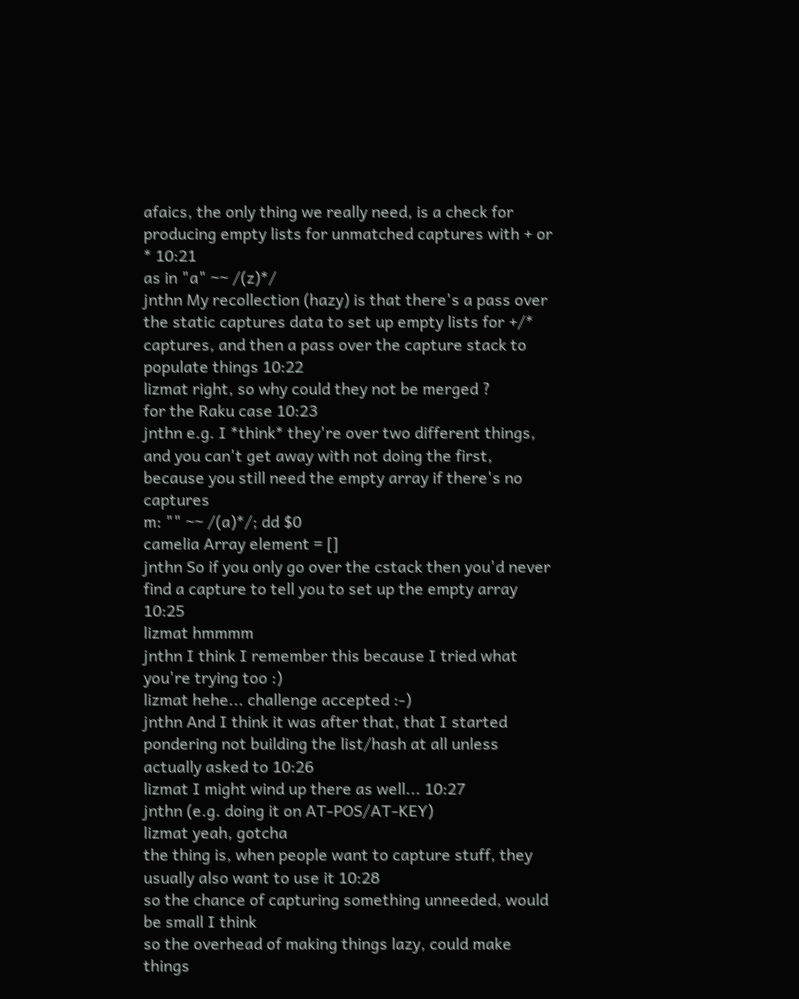afaics, the only thing we really need, is a check for producing empty lists for unmatched captures with + or * 10:21
as in "a" ~~ /(z)*/
jnthn My recollection (hazy) is that there's a pass over the static captures data to set up empty lists for +/* captures, and then a pass over the capture stack to populate things 10:22
lizmat right, so why could they not be merged ?
for the Raku case 10:23
jnthn e.g. I *think* they're over two different things, and you can't get away with not doing the first, because you still need the empty array if there's no captures
m: "" ~~ /(a)*/; dd $0
camelia Array element = []
jnthn So if you only go over the cstack then you'd never find a capture to tell you to set up the empty array 10:25
lizmat hmmmm
jnthn I think I remember this because I tried what you're trying too :)
lizmat hehe... challenge accepted :-)
jnthn And I think it was after that, that I started pondering not building the list/hash at all unless actually asked to 10:26
lizmat I might wind up there as well... 10:27
jnthn (e.g. doing it on AT-POS/AT-KEY)
lizmat yeah, gotcha
the thing is, when people want to capture stuff, they usually also want to use it 10:28
so the chance of capturing something unneeded, would be small I think
so the overhead of making things lazy, could make things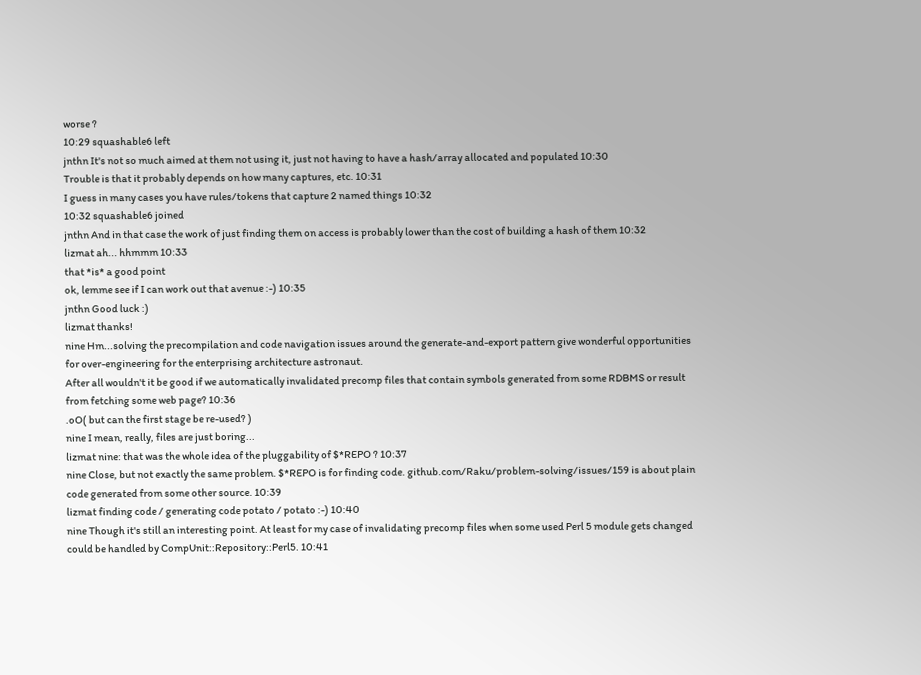worse ?
10:29 squashable6 left
jnthn It's not so much aimed at them not using it, just not having to have a hash/array allocated and populated 10:30
Trouble is that it probably depends on how many captures, etc. 10:31
I guess in many cases you have rules/tokens that capture 2 named things 10:32
10:32 squashable6 joined
jnthn And in that case the work of just finding them on access is probably lower than the cost of building a hash of them 10:32
lizmat ah... hhmmm 10:33
that *is* a good point
ok, lemme see if I can work out that avenue :-) 10:35
jnthn Good luck :)
lizmat thanks!
nine Hm...solving the precompilation and code navigation issues around the generate-and-export pattern give wonderful opportunities for over-engineering for the enterprising architecture astronaut.
After all wouldn't it be good if we automatically invalidated precomp files that contain symbols generated from some RDBMS or result from fetching some web page? 10:36
.oO( but can the first stage be re-used? )
nine I mean, really, files are just boring...
lizmat nine: that was the whole idea of the pluggability of $*REPO ? 10:37
nine Close, but not exactly the same problem. $*REPO is for finding code. github.com/Raku/problem-solving/issues/159 is about plain code generated from some other source. 10:39
lizmat finding code / generating code potato / potato :-) 10:40
nine Though it's still an interesting point. At least for my case of invalidating precomp files when some used Perl 5 module gets changed could be handled by CompUnit::Repository::Perl5. 10:41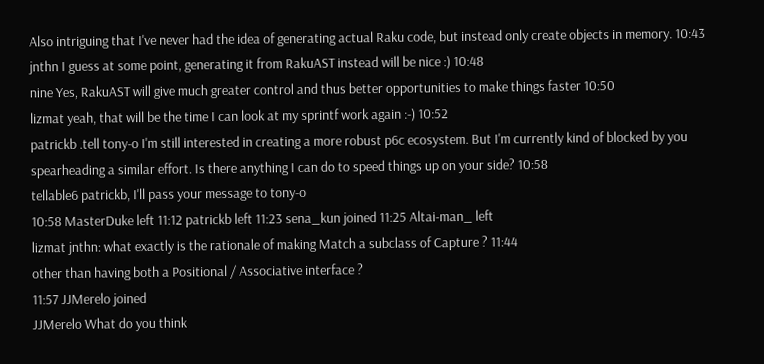Also intriguing that I've never had the idea of generating actual Raku code, but instead only create objects in memory. 10:43
jnthn I guess at some point, generating it from RakuAST instead will be nice :) 10:48
nine Yes, RakuAST will give much greater control and thus better opportunities to make things faster 10:50
lizmat yeah, that will be the time I can look at my sprintf work again :-) 10:52
patrickb .tell tony-o I'm still interested in creating a more robust p6c ecosystem. But I'm currently kind of blocked by you spearheading a similar effort. Is there anything I can do to speed things up on your side? 10:58
tellable6 patrickb, I'll pass your message to tony-o
10:58 MasterDuke left 11:12 patrickb left 11:23 sena_kun joined 11:25 Altai-man_ left
lizmat jnthn: what exactly is the rationale of making Match a subclass of Capture ? 11:44
other than having both a Positional / Associative interface ?
11:57 JJMerelo joined
JJMerelo What do you think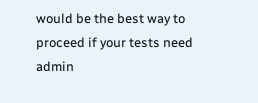would be the best way to proceed if your tests need admin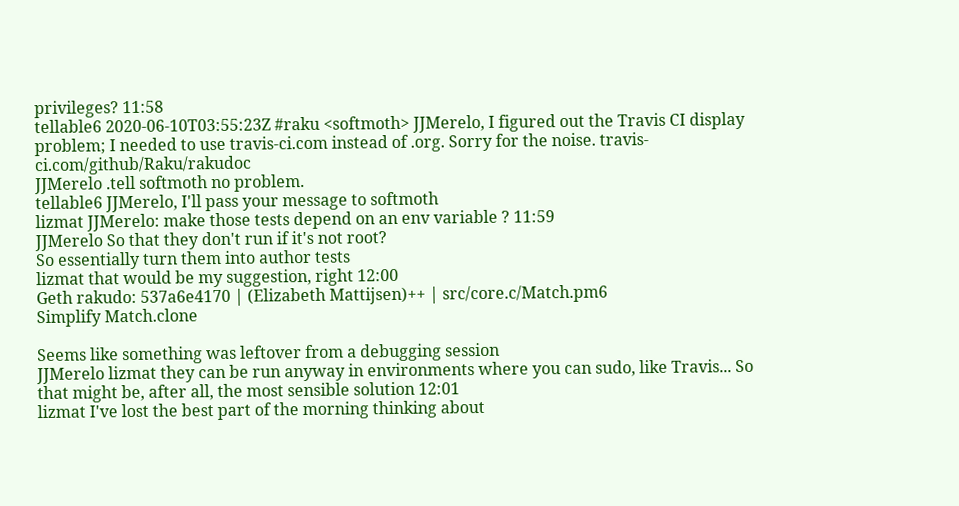privileges? 11:58
tellable6 2020-06-10T03:55:23Z #raku <softmoth> JJMerelo, I figured out the Travis CI display problem; I needed to use travis-ci.com instead of .org. Sorry for the noise. travis-ci.com/github/Raku/rakudoc
JJMerelo .tell softmoth no problem.
tellable6 JJMerelo, I'll pass your message to softmoth
lizmat JJMerelo: make those tests depend on an env variable ? 11:59
JJMerelo So that they don't run if it's not root?
So essentially turn them into author tests
lizmat that would be my suggestion, right 12:00
Geth rakudo: 537a6e4170 | (Elizabeth Mattijsen)++ | src/core.c/Match.pm6
Simplify Match.clone

Seems like something was leftover from a debugging session
JJMerelo lizmat they can be run anyway in environments where you can sudo, like Travis... So that might be, after all, the most sensible solution 12:01
lizmat I've lost the best part of the morning thinking about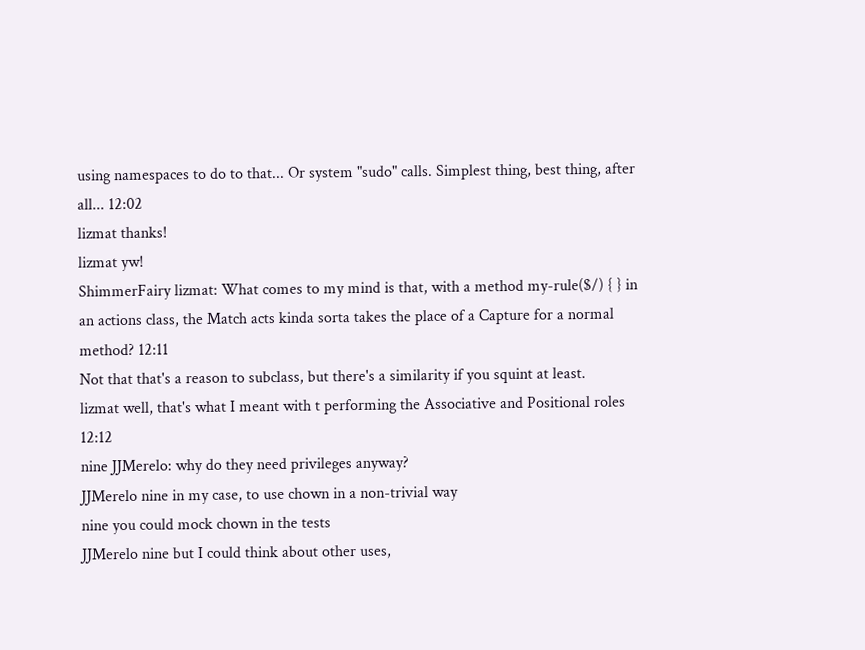using namespaces to do to that... Or system "sudo" calls. Simplest thing, best thing, after all... 12:02
lizmat thanks!
lizmat yw!
ShimmerFairy lizmat: What comes to my mind is that, with a method my-rule($/) { } in an actions class, the Match acts kinda sorta takes the place of a Capture for a normal method? 12:11
Not that that's a reason to subclass, but there's a similarity if you squint at least.
lizmat well, that's what I meant with t performing the Associative and Positional roles 12:12
nine JJMerelo: why do they need privileges anyway?
JJMerelo nine in my case, to use chown in a non-trivial way
nine you could mock chown in the tests
JJMerelo nine but I could think about other uses,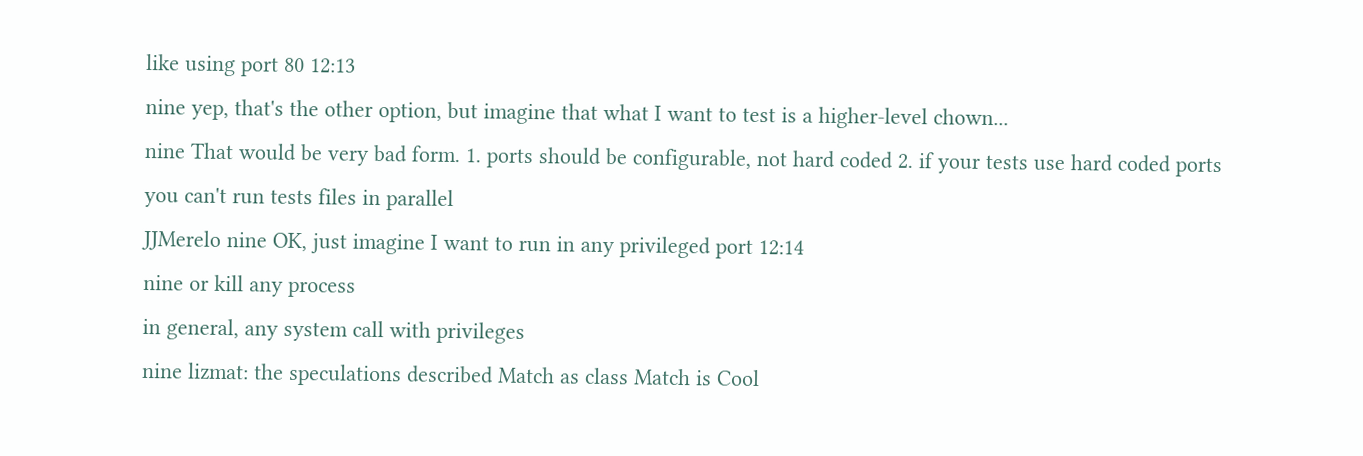like using port 80 12:13
nine yep, that's the other option, but imagine that what I want to test is a higher-level chown...
nine That would be very bad form. 1. ports should be configurable, not hard coded 2. if your tests use hard coded ports you can't run tests files in parallel
JJMerelo nine OK, just imagine I want to run in any privileged port 12:14
nine or kill any process
in general, any system call with privileges
nine lizmat: the speculations described Match as class Match is Cool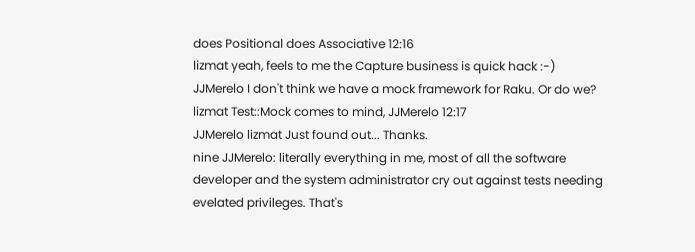does Positional does Associative 12:16
lizmat yeah, feels to me the Capture business is quick hack :-)
JJMerelo I don't think we have a mock framework for Raku. Or do we?
lizmat Test::Mock comes to mind, JJMerelo 12:17
JJMerelo lizmat Just found out... Thanks.
nine JJMerelo: literally everything in me, most of all the software developer and the system administrator cry out against tests needing evelated privileges. That's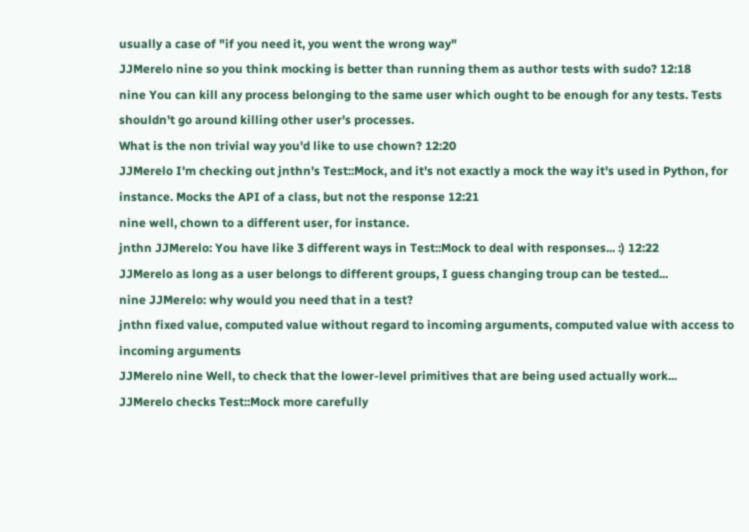usually a case of "if you need it, you went the wrong way"
JJMerelo nine so you think mocking is better than running them as author tests with sudo? 12:18
nine You can kill any process belonging to the same user which ought to be enough for any tests. Tests shouldn't go around killing other user's processes.
What is the non trivial way you'd like to use chown? 12:20
JJMerelo I'm checking out jnthn's Test::Mock, and it's not exactly a mock the way it's used in Python, for instance. Mocks the API of a class, but not the response 12:21
nine well, chown to a different user, for instance.
jnthn JJMerelo: You have like 3 different ways in Test::Mock to deal with responses... :) 12:22
JJMerelo as long as a user belongs to different groups, I guess changing troup can be tested...
nine JJMerelo: why would you need that in a test?
jnthn fixed value, computed value without regard to incoming arguments, computed value with access to incoming arguments
JJMerelo nine Well, to check that the lower-level primitives that are being used actually work...
JJMerelo checks Test::Mock more carefully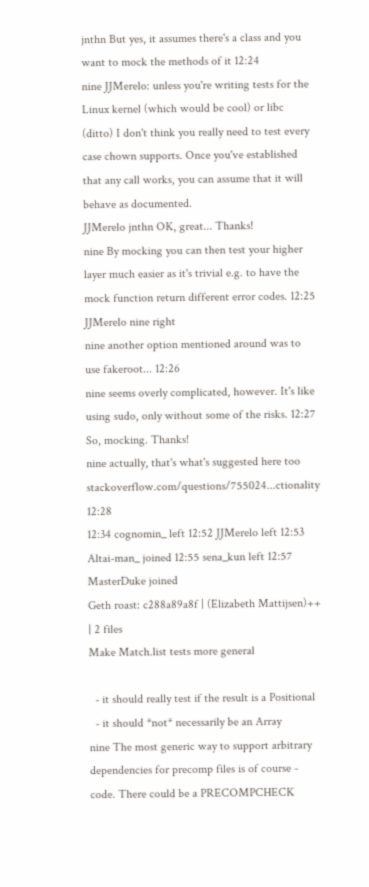jnthn But yes, it assumes there's a class and you want to mock the methods of it 12:24
nine JJMerelo: unless you're writing tests for the Linux kernel (which would be cool) or libc (ditto) I don't think you really need to test every case chown supports. Once you've established that any call works, you can assume that it will behave as documented.
JJMerelo jnthn OK, great... Thanks!
nine By mocking you can then test your higher layer much easier as it's trivial e.g. to have the mock function return different error codes. 12:25
JJMerelo nine right
nine another option mentioned around was to use fakeroot... 12:26
nine seems overly complicated, however. It's like using sudo, only without some of the risks. 12:27
So, mocking. Thanks!
nine actually, that's what's suggested here too stackoverflow.com/questions/755024...ctionality 12:28
12:34 cognomin_ left 12:52 JJMerelo left 12:53 Altai-man_ joined 12:55 sena_kun left 12:57 MasterDuke joined
Geth roast: c288a89a8f | (Elizabeth Mattijsen)++ | 2 files
Make Match.list tests more general

  - it should really test if the result is a Positional
  - it should *not* necessarily be an Array
nine The most generic way to support arbitrary dependencies for precomp files is of course - code. There could be a PRECOMPCHECK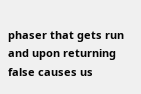phaser that gets run and upon returning false causes us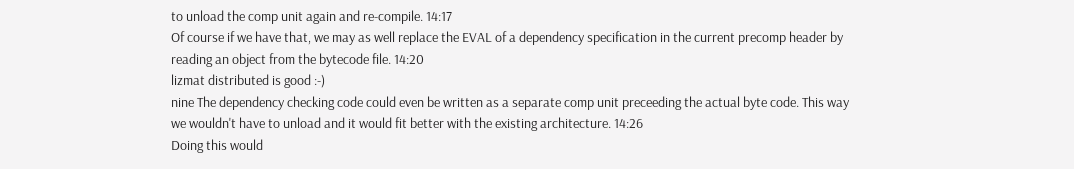to unload the comp unit again and re-compile. 14:17
Of course if we have that, we may as well replace the EVAL of a dependency specification in the current precomp header by reading an object from the bytecode file. 14:20
lizmat distributed is good :-)
nine The dependency checking code could even be written as a separate comp unit preceeding the actual byte code. This way we wouldn't have to unload and it would fit better with the existing architecture. 14:26
Doing this would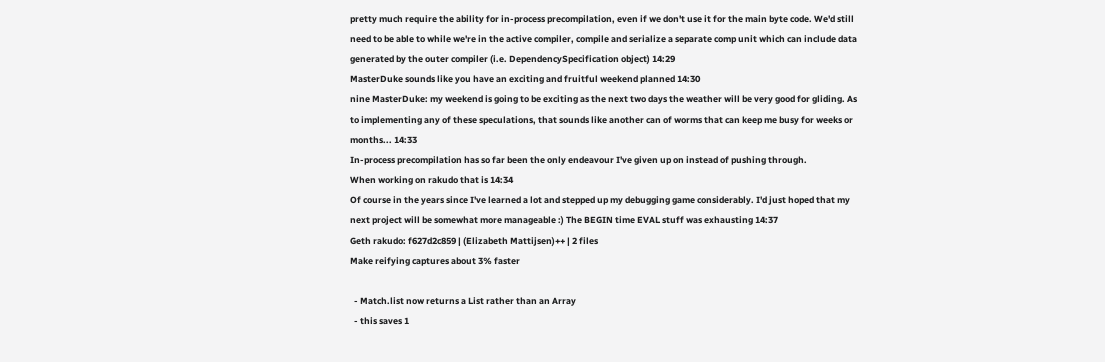pretty much require the ability for in-process precompilation, even if we don't use it for the main byte code. We'd still need to be able to while we're in the active compiler, compile and serialize a separate comp unit which can include data generated by the outer compiler (i.e. DependencySpecification object) 14:29
MasterDuke sounds like you have an exciting and fruitful weekend planned 14:30
nine MasterDuke: my weekend is going to be exciting as the next two days the weather will be very good for gliding. As to implementing any of these speculations, that sounds like another can of worms that can keep me busy for weeks or months... 14:33
In-process precompilation has so far been the only endeavour I've given up on instead of pushing through.
When working on rakudo that is 14:34
Of course in the years since I've learned a lot and stepped up my debugging game considerably. I'd just hoped that my next project will be somewhat more manageable :) The BEGIN time EVAL stuff was exhausting 14:37
Geth rakudo: f627d2c859 | (Elizabeth Mattijsen)++ | 2 files
Make reifying captures about 3% faster

  - Match.list now returns a List rather than an Array
  - this saves 1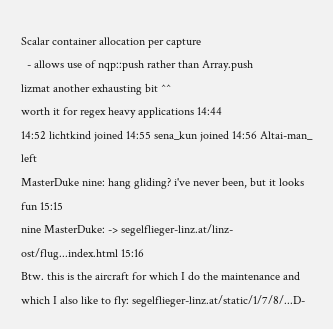Scalar container allocation per capture
  - allows use of nqp::push rather than Array.push
lizmat another exhausting bit ^^
worth it for regex heavy applications 14:44
14:52 lichtkind joined 14:55 sena_kun joined 14:56 Altai-man_ left
MasterDuke nine: hang gliding? i've never been, but it looks fun 15:15
nine MasterDuke: -> segelflieger-linz.at/linz-ost/flug...index.html 15:16
Btw. this is the aircraft for which I do the maintenance and which I also like to fly: segelflieger-linz.at/static/1/7/8/...D-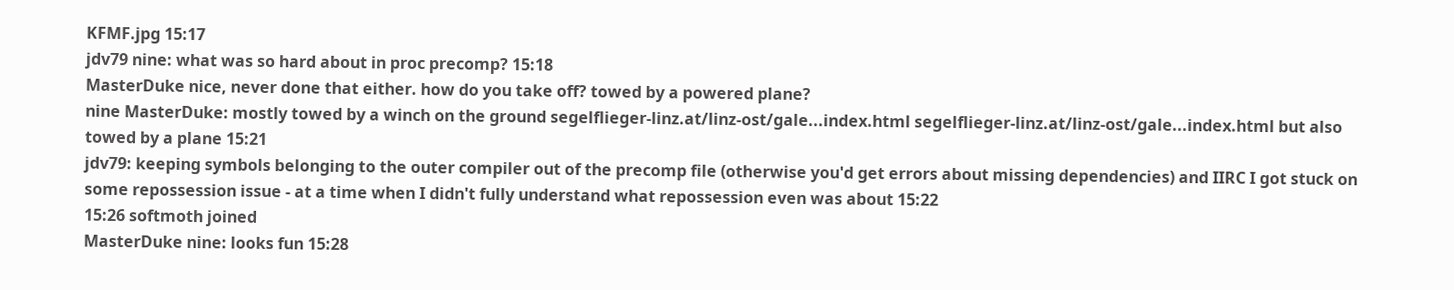KFMF.jpg 15:17
jdv79 nine: what was so hard about in proc precomp? 15:18
MasterDuke nice, never done that either. how do you take off? towed by a powered plane?
nine MasterDuke: mostly towed by a winch on the ground segelflieger-linz.at/linz-ost/gale...index.html segelflieger-linz.at/linz-ost/gale...index.html but also towed by a plane 15:21
jdv79: keeping symbols belonging to the outer compiler out of the precomp file (otherwise you'd get errors about missing dependencies) and IIRC I got stuck on some repossession issue - at a time when I didn't fully understand what repossession even was about 15:22
15:26 softmoth joined
MasterDuke nine: looks fun 15:28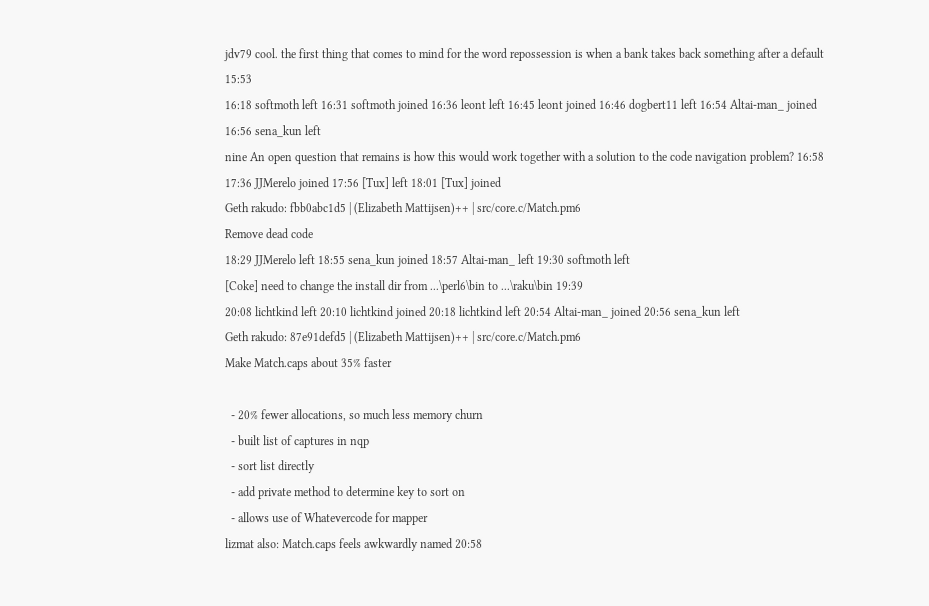jdv79 cool. the first thing that comes to mind for the word repossession is when a bank takes back something after a default 15:53
16:18 softmoth left 16:31 softmoth joined 16:36 leont left 16:45 leont joined 16:46 dogbert11 left 16:54 Altai-man_ joined 16:56 sena_kun left
nine An open question that remains is how this would work together with a solution to the code navigation problem? 16:58
17:36 JJMerelo joined 17:56 [Tux] left 18:01 [Tux] joined
Geth rakudo: fbb0abc1d5 | (Elizabeth Mattijsen)++ | src/core.c/Match.pm6
Remove dead code
18:29 JJMerelo left 18:55 sena_kun joined 18:57 Altai-man_ left 19:30 softmoth left
[Coke] need to change the install dir from ...\perl6\bin to ...\raku\bin 19:39
20:08 lichtkind left 20:10 lichtkind joined 20:18 lichtkind left 20:54 Altai-man_ joined 20:56 sena_kun left
Geth rakudo: 87e91defd5 | (Elizabeth Mattijsen)++ | src/core.c/Match.pm6
Make Match.caps about 35% faster

  - 20% fewer allocations, so much less memory churn
  - built list of captures in nqp
  - sort list directly
  - add private method to determine key to sort on
  - allows use of Whatevercode for mapper
lizmat also: Match.caps feels awkwardly named 20:58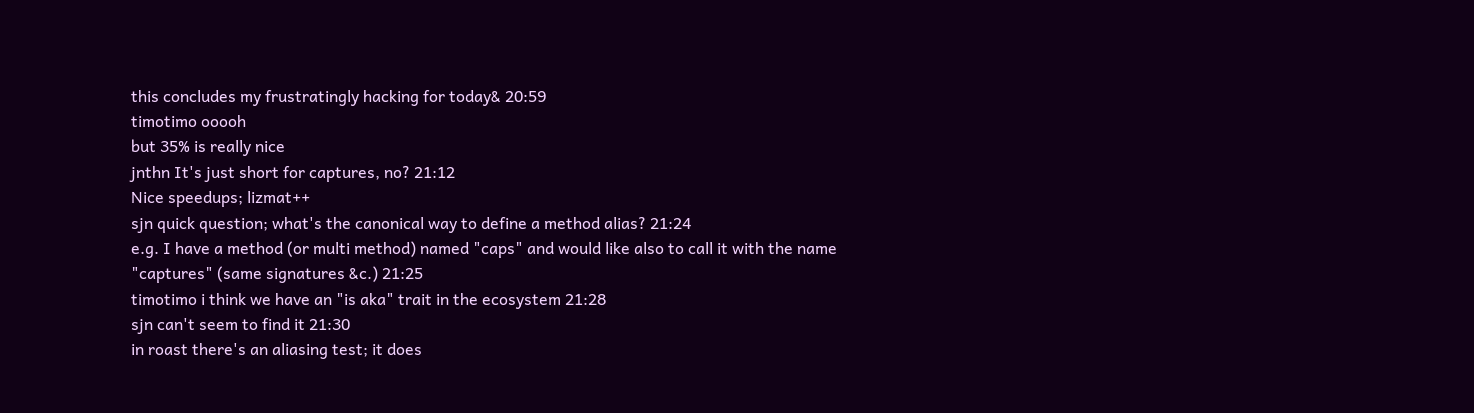this concludes my frustratingly hacking for today& 20:59
timotimo ooooh
but 35% is really nice
jnthn It's just short for captures, no? 21:12
Nice speedups; lizmat++
sjn quick question; what's the canonical way to define a method alias? 21:24
e.g. I have a method (or multi method) named "caps" and would like also to call it with the name "captures" (same signatures &c.) 21:25
timotimo i think we have an "is aka" trait in the ecosystem 21:28
sjn can't seem to find it 21:30
in roast there's an aliasing test; it does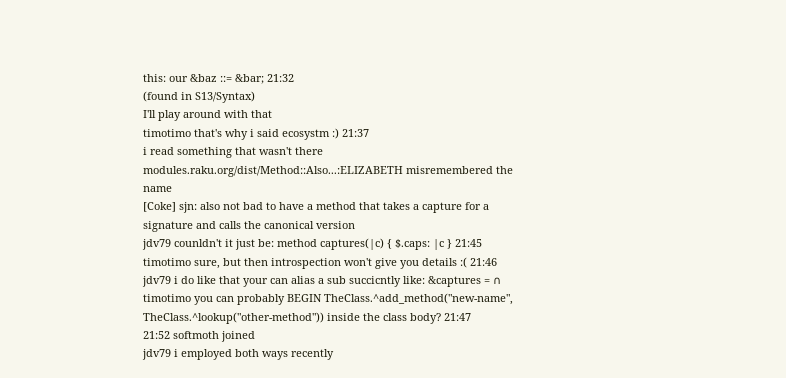this: our &baz ::= &bar; 21:32
(found in S13/Syntax)
I'll play around with that
timotimo that's why i said ecosystm :) 21:37
i read something that wasn't there
modules.raku.org/dist/Method::Also...:ELIZABETH misremembered the name
[Coke] sjn: also not bad to have a method that takes a capture for a signature and calls the canonical version
jdv79 counldn't it just be: method captures(|c) { $.caps: |c } 21:45
timotimo sure, but then introspection won't give you details :( 21:46
jdv79 i do like that your can alias a sub succicntly like: &captures = ∩
timotimo you can probably BEGIN TheClass.^add_method("new-name", TheClass.^lookup("other-method")) inside the class body? 21:47
21:52 softmoth joined
jdv79 i employed both ways recently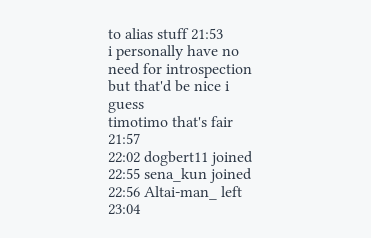to alias stuff 21:53
i personally have no need for introspection but that'd be nice i guess
timotimo that's fair 21:57
22:02 dogbert11 joined 22:55 sena_kun joined 22:56 Altai-man_ left 23:04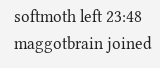softmoth left 23:48 maggotbrain joined